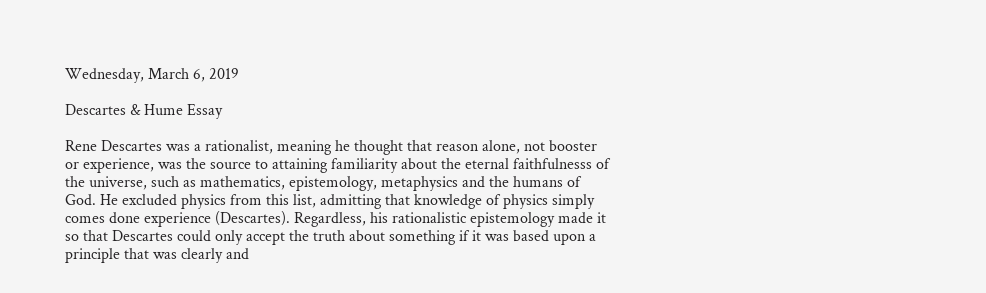Wednesday, March 6, 2019

Descartes & Hume Essay

Rene Descartes was a rationalist, meaning he thought that reason alone, not booster or experience, was the source to attaining familiarity about the eternal faithfulnesss of the universe, such as mathematics, epistemology, metaphysics and the humans of God. He excluded physics from this list, admitting that knowledge of physics simply comes done experience (Descartes). Regardless, his rationalistic epistemology made it so that Descartes could only accept the truth about something if it was based upon a principle that was clearly and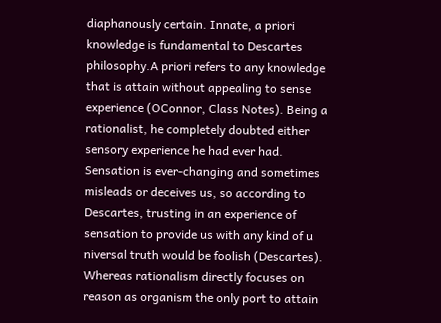diaphanously certain. Innate, a priori knowledge is fundamental to Descartes philosophy.A priori refers to any knowledge that is attain without appealing to sense experience (OConnor, Class Notes). Being a rationalist, he completely doubted either sensory experience he had ever had. Sensation is ever-changing and sometimes misleads or deceives us, so according to Descartes, trusting in an experience of sensation to provide us with any kind of u niversal truth would be foolish (Descartes). Whereas rationalism directly focuses on reason as organism the only port to attain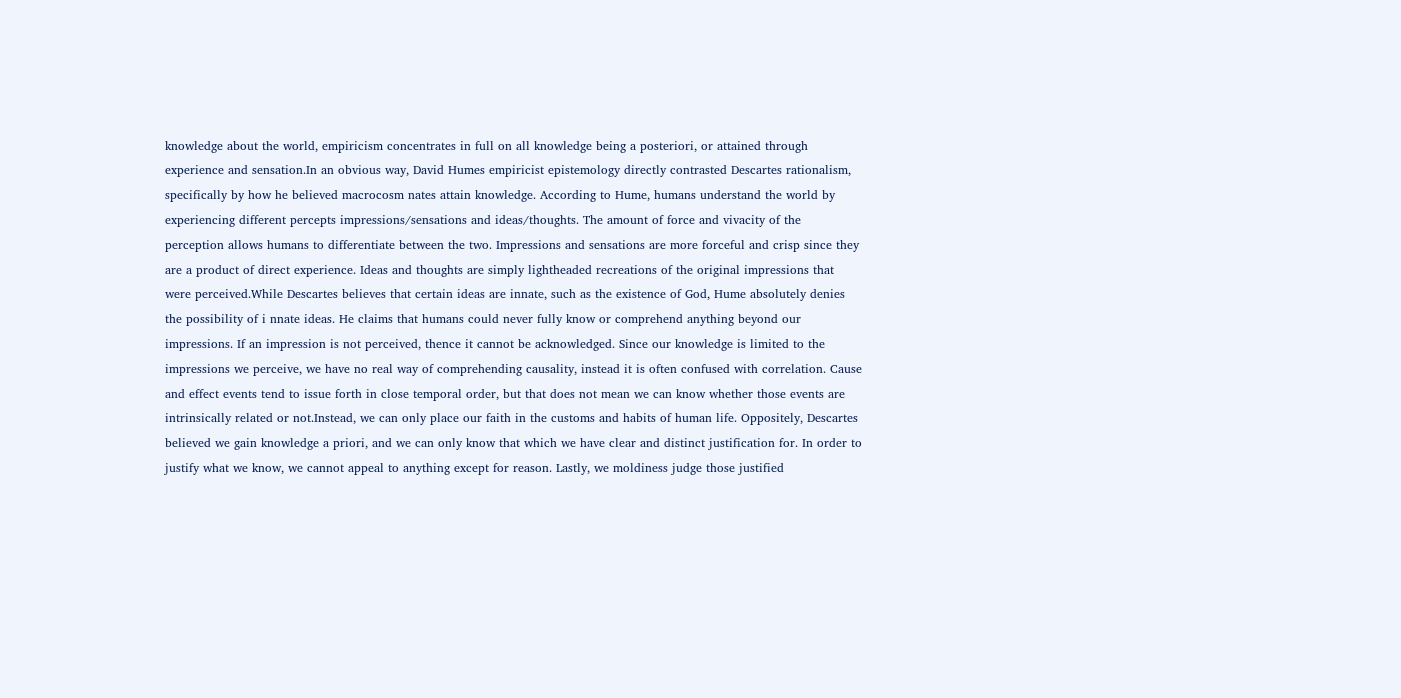knowledge about the world, empiricism concentrates in full on all knowledge being a posteriori, or attained through experience and sensation.In an obvious way, David Humes empiricist epistemology directly contrasted Descartes rationalism, specifically by how he believed macrocosm nates attain knowledge. According to Hume, humans understand the world by experiencing different percepts impressions/sensations and ideas/thoughts. The amount of force and vivacity of the perception allows humans to differentiate between the two. Impressions and sensations are more forceful and crisp since they are a product of direct experience. Ideas and thoughts are simply lightheaded recreations of the original impressions that were perceived.While Descartes believes that certain ideas are innate, such as the existence of God, Hume absolutely denies the possibility of i nnate ideas. He claims that humans could never fully know or comprehend anything beyond our impressions. If an impression is not perceived, thence it cannot be acknowledged. Since our knowledge is limited to the impressions we perceive, we have no real way of comprehending causality, instead it is often confused with correlation. Cause and effect events tend to issue forth in close temporal order, but that does not mean we can know whether those events are intrinsically related or not.Instead, we can only place our faith in the customs and habits of human life. Oppositely, Descartes believed we gain knowledge a priori, and we can only know that which we have clear and distinct justification for. In order to justify what we know, we cannot appeal to anything except for reason. Lastly, we moldiness judge those justified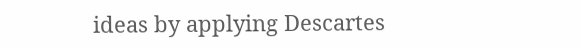ideas by applying Descartes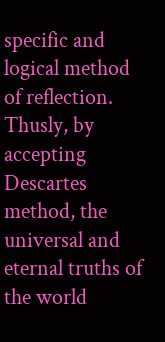specific and logical method of reflection. Thusly, by accepting Descartes method, the universal and eternal truths of the world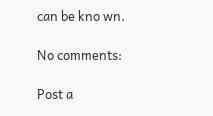can be kno wn.

No comments:

Post a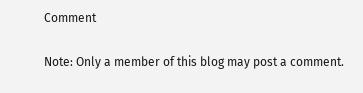Comment

Note: Only a member of this blog may post a comment.